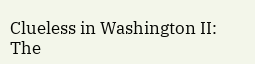Clueless in Washington II: The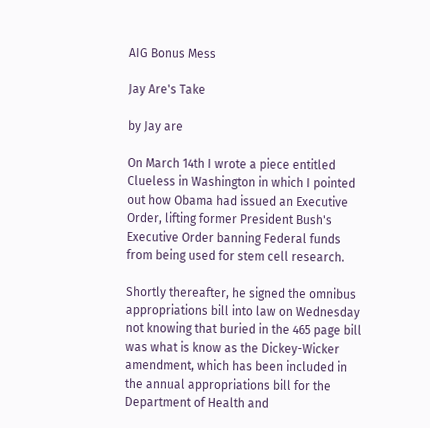AIG Bonus Mess

Jay Are's Take

by Jay are

On March 14th I wrote a piece entitled Clueless in Washington in which I pointed out how Obama had issued an Executive Order, lifting former President Bush's Executive Order banning Federal funds from being used for stem cell research.

Shortly thereafter, he signed the omnibus appropriations bill into law on Wednesday not knowing that buried in the 465 page bill was what is know as the Dickey-Wicker amendment, which has been included in the annual appropriations bill for the Department of Health and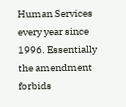Human Services every year since 1996. Essentially the amendment forbids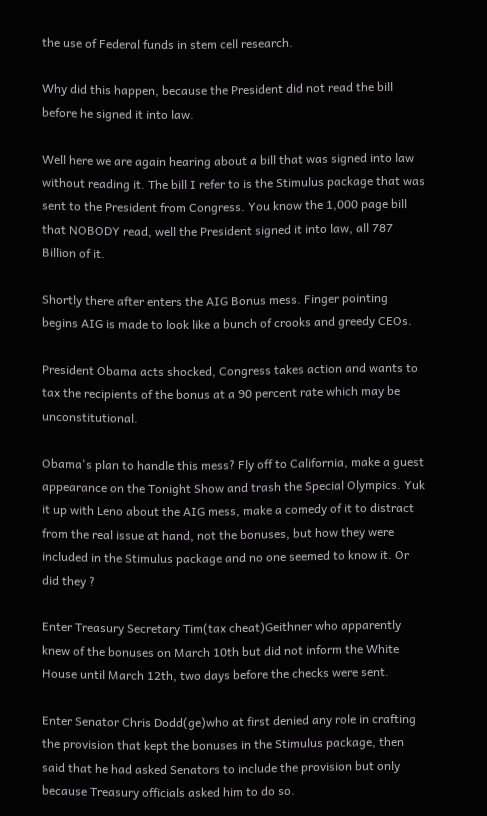the use of Federal funds in stem cell research.

Why did this happen, because the President did not read the bill before he signed it into law.

Well here we are again hearing about a bill that was signed into law without reading it. The bill I refer to is the Stimulus package that was sent to the President from Congress. You know the 1,000 page bill that NOBODY read, well the President signed it into law, all 787 Billion of it.

Shortly there after enters the AIG Bonus mess. Finger pointing begins AIG is made to look like a bunch of crooks and greedy CEOs.

President Obama acts shocked, Congress takes action and wants to tax the recipients of the bonus at a 90 percent rate which may be unconstitutional.

Obama's plan to handle this mess? Fly off to California, make a guest appearance on the Tonight Show and trash the Special Olympics. Yuk it up with Leno about the AIG mess, make a comedy of it to distract from the real issue at hand, not the bonuses, but how they were included in the Stimulus package and no one seemed to know it. Or did they ?

Enter Treasury Secretary Tim(tax cheat)Geithner who apparently knew of the bonuses on March 10th but did not inform the White House until March 12th, two days before the checks were sent.

Enter Senator Chris Dodd(ge)who at first denied any role in crafting the provision that kept the bonuses in the Stimulus package, then said that he had asked Senators to include the provision but only because Treasury officials asked him to do so.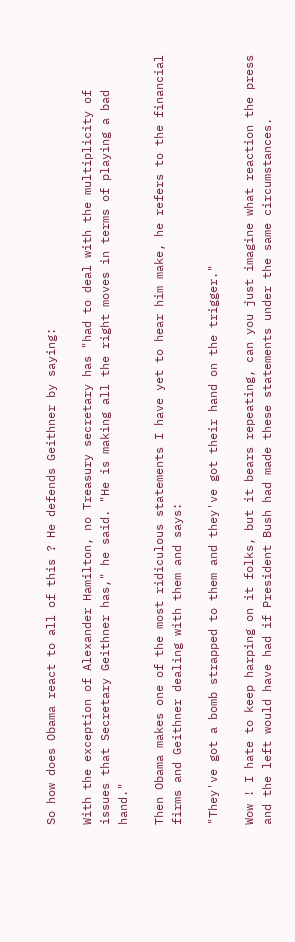So how does Obama react to all of this ? He defends Geithner by saying:

With the exception of Alexander Hamilton, no Treasury secretary has "had to deal with the multiplicity of issues that Secretary Geithner has," he said. "He is making all the right moves in terms of playing a bad hand."

Then Obama makes one of the most ridiculous statements I have yet to hear him make, he refers to the financial firms and Geithner dealing with them and says:

"They've got a bomb strapped to them and they've got their hand on the trigger."

Wow ! I hate to keep harping on it folks, but it bears repeating, can you just imagine what reaction the press and the left would have had if President Bush had made these statements under the same circumstances.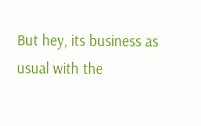But hey, its business as usual with the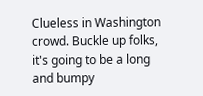Clueless in Washington crowd. Buckle up folks, it's going to be a long and bumpy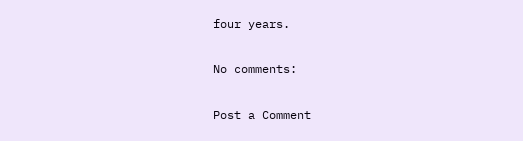four years.

No comments:

Post a Comment